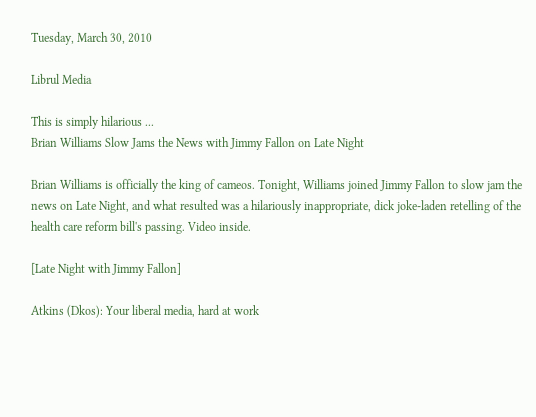Tuesday, March 30, 2010

Librul Media

This is simply hilarious ...
Brian Williams Slow Jams the News with Jimmy Fallon on Late Night

Brian Williams is officially the king of cameos. Tonight, Williams joined Jimmy Fallon to slow jam the news on Late Night, and what resulted was a hilariously inappropriate, dick joke-laden retelling of the health care reform bill's passing. Video inside.

[Late Night with Jimmy Fallon]

Atkins (Dkos): Your liberal media, hard at work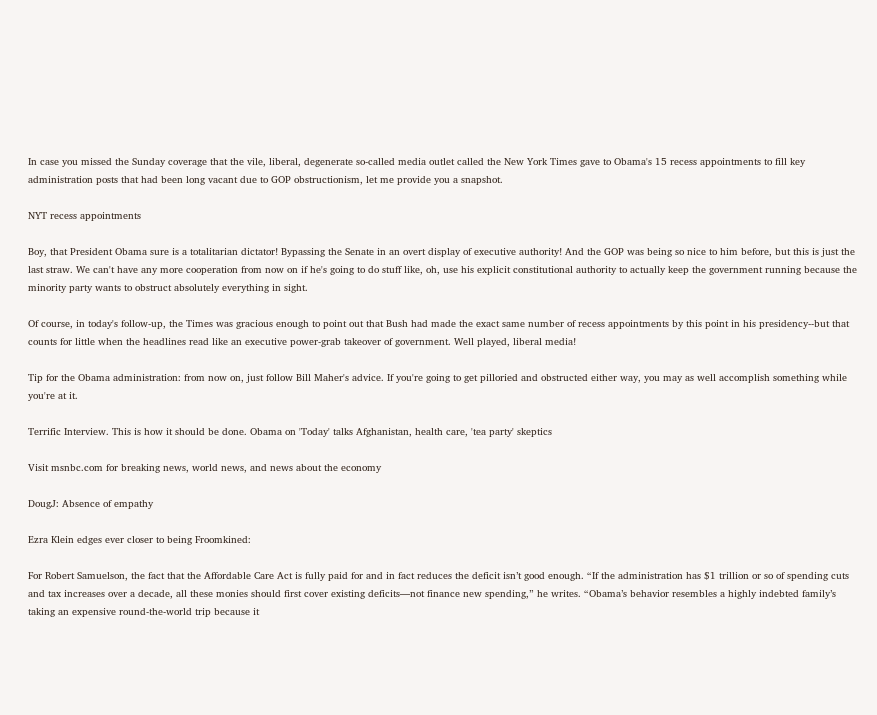In case you missed the Sunday coverage that the vile, liberal, degenerate so-called media outlet called the New York Times gave to Obama's 15 recess appointments to fill key administration posts that had been long vacant due to GOP obstructionism, let me provide you a snapshot.

NYT recess appointments

Boy, that President Obama sure is a totalitarian dictator! Bypassing the Senate in an overt display of executive authority! And the GOP was being so nice to him before, but this is just the last straw. We can't have any more cooperation from now on if he's going to do stuff like, oh, use his explicit constitutional authority to actually keep the government running because the minority party wants to obstruct absolutely everything in sight.

Of course, in today's follow-up, the Times was gracious enough to point out that Bush had made the exact same number of recess appointments by this point in his presidency--but that counts for little when the headlines read like an executive power-grab takeover of government. Well played, liberal media!

Tip for the Obama administration: from now on, just follow Bill Maher's advice. If you're going to get pilloried and obstructed either way, you may as well accomplish something while you're at it.

Terrific Interview. This is how it should be done. Obama on 'Today' talks Afghanistan, health care, 'tea party' skeptics

Visit msnbc.com for breaking news, world news, and news about the economy

DougJ: Absence of empathy

Ezra Klein edges ever closer to being Froomkined:

For Robert Samuelson, the fact that the Affordable Care Act is fully paid for and in fact reduces the deficit isn’t good enough. “If the administration has $1 trillion or so of spending cuts and tax increases over a decade, all these monies should first cover existing deficits—not finance new spending,” he writes. “Obama’s behavior resembles a highly indebted family’s taking an expensive round-the-world trip because it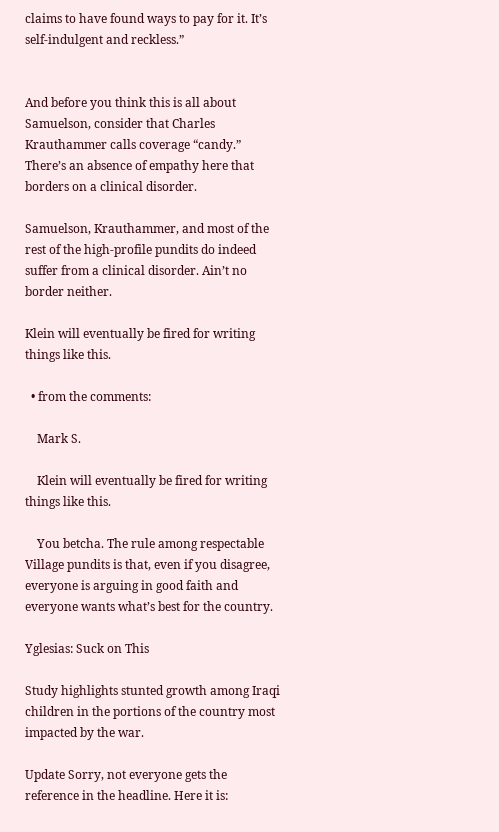claims to have found ways to pay for it. It’s self-indulgent and reckless.”


And before you think this is all about Samuelson, consider that Charles Krauthammer calls coverage “candy.” There’s an absence of empathy here that borders on a clinical disorder.

Samuelson, Krauthammer, and most of the rest of the high-profile pundits do indeed suffer from a clinical disorder. Ain’t no border neither.

Klein will eventually be fired for writing things like this.

  • from the comments:

    Mark S.

    Klein will eventually be fired for writing things like this.

    You betcha. The rule among respectable Village pundits is that, even if you disagree, everyone is arguing in good faith and everyone wants what’s best for the country.

Yglesias: Suck on This

Study highlights stunted growth among Iraqi children in the portions of the country most impacted by the war.

Update Sorry, not everyone gets the reference in the headline. Here it is: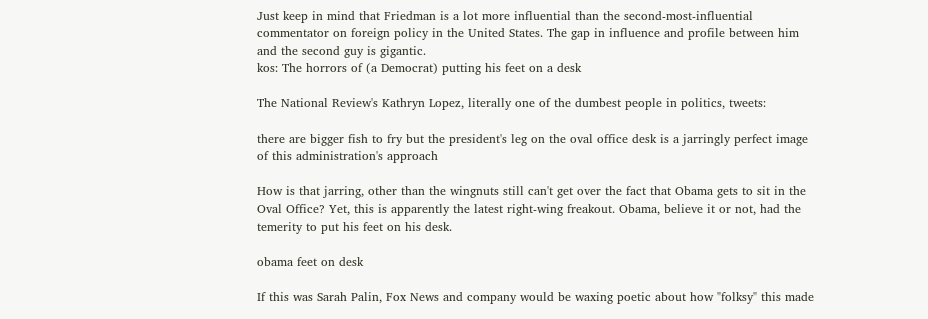Just keep in mind that Friedman is a lot more influential than the second-most-influential commentator on foreign policy in the United States. The gap in influence and profile between him and the second guy is gigantic.
kos: The horrors of (a Democrat) putting his feet on a desk

The National Review's Kathryn Lopez, literally one of the dumbest people in politics, tweets:

there are bigger fish to fry but the president's leg on the oval office desk is a jarringly perfect image of this administration's approach

How is that jarring, other than the wingnuts still can't get over the fact that Obama gets to sit in the Oval Office? Yet, this is apparently the latest right-wing freakout. Obama, believe it or not, had the temerity to put his feet on his desk.

obama feet on desk

If this was Sarah Palin, Fox News and company would be waxing poetic about how "folksy" this made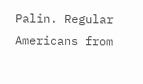Palin. Regular Americans from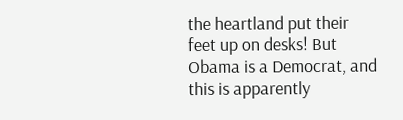the heartland put their feet up on desks! But Obama is a Democrat, and this is apparently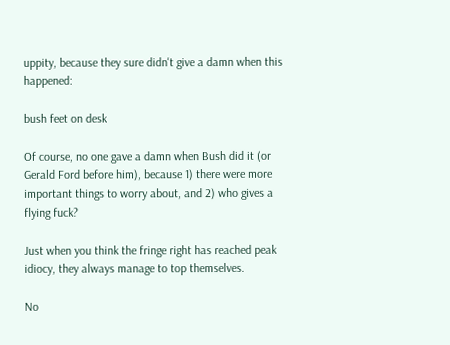uppity, because they sure didn't give a damn when this happened:

bush feet on desk

Of course, no one gave a damn when Bush did it (or Gerald Ford before him), because 1) there were more important things to worry about, and 2) who gives a flying fuck?

Just when you think the fringe right has reached peak idiocy, they always manage to top themselves.

No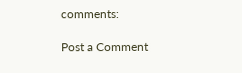comments:

Post a Comment